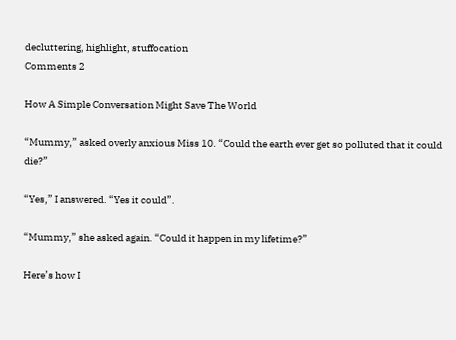decluttering, highlight, stuffocation
Comments 2

How A Simple Conversation Might Save The World

“Mummy,” asked overly anxious Miss 10. “Could the earth ever get so polluted that it could die?”

“Yes,” I answered. “Yes it could”.

“Mummy,” she asked again. “Could it happen in my lifetime?”

Here’s how I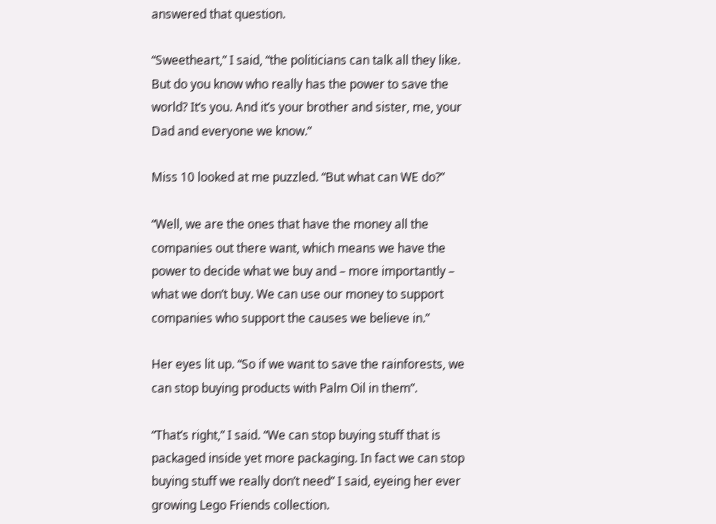answered that question.

“Sweetheart,” I said, “the politicians can talk all they like. But do you know who really has the power to save the world? It’s you. And it’s your brother and sister, me, your Dad and everyone we know.”

Miss 10 looked at me puzzled. “But what can WE do?”

“Well, we are the ones that have the money all the companies out there want, which means we have the power to decide what we buy and – more importantly – what we don’t buy. We can use our money to support companies who support the causes we believe in.”

Her eyes lit up. “So if we want to save the rainforests, we can stop buying products with Palm Oil in them”.

“That’s right,” I said. “We can stop buying stuff that is packaged inside yet more packaging. In fact we can stop buying stuff we really don’t need” I said, eyeing her ever growing Lego Friends collection.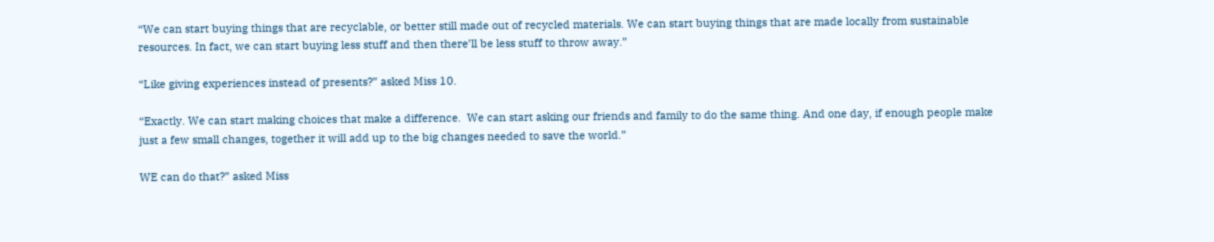“We can start buying things that are recyclable, or better still made out of recycled materials. We can start buying things that are made locally from sustainable resources. In fact, we can start buying less stuff and then there’ll be less stuff to throw away.”

“Like giving experiences instead of presents?” asked Miss 10.

“Exactly. We can start making choices that make a difference.  We can start asking our friends and family to do the same thing. And one day, if enough people make just a few small changes, together it will add up to the big changes needed to save the world.”

WE can do that?” asked Miss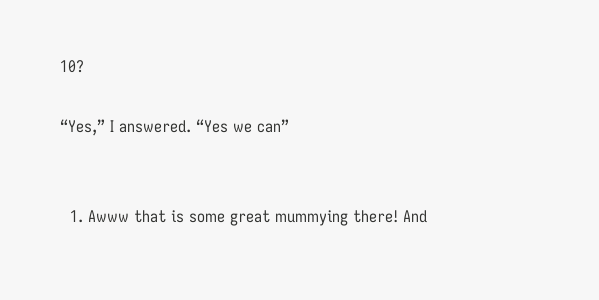10?

“Yes,” I answered. “Yes we can”


  1. Awww that is some great mummying there! And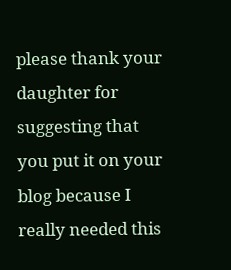please thank your daughter for suggesting that you put it on your blog because I really needed this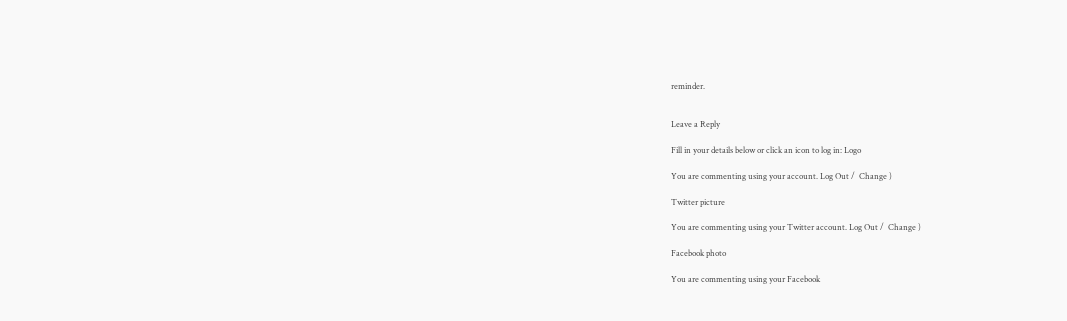reminder.


Leave a Reply

Fill in your details below or click an icon to log in: Logo

You are commenting using your account. Log Out /  Change )

Twitter picture

You are commenting using your Twitter account. Log Out /  Change )

Facebook photo

You are commenting using your Facebook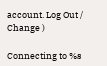account. Log Out /  Change )

Connecting to %s